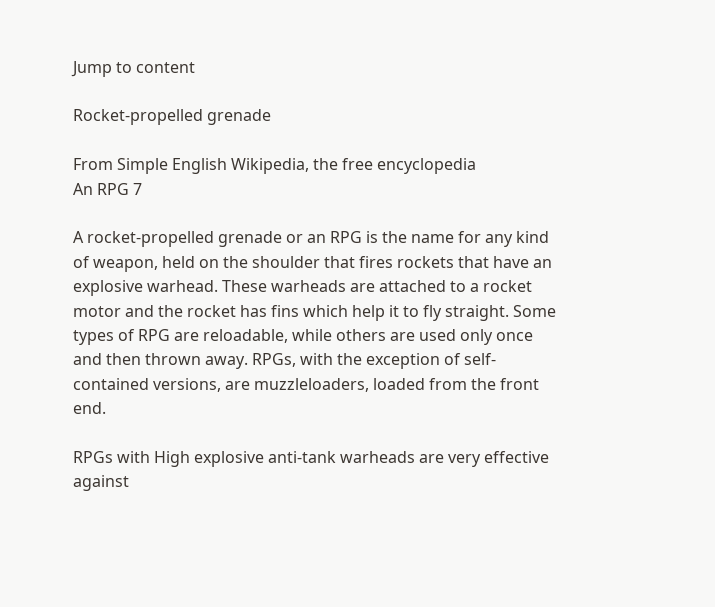Jump to content

Rocket-propelled grenade

From Simple English Wikipedia, the free encyclopedia
An RPG 7

A rocket-propelled grenade or an RPG is the name for any kind of weapon, held on the shoulder that fires rockets that have an explosive warhead. These warheads are attached to a rocket motor and the rocket has fins which help it to fly straight. Some types of RPG are reloadable, while others are used only once and then thrown away. RPGs, with the exception of self-contained versions, are muzzleloaders, loaded from the front end.

RPGs with High explosive anti-tank warheads are very effective against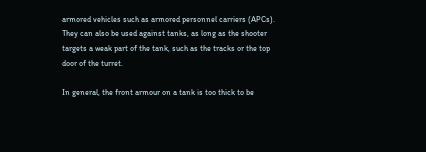armored vehicles such as armored personnel carriers (APCs). They can also be used against tanks, as long as the shooter targets a weak part of the tank, such as the tracks or the top door of the turret.

In general, the front armour on a tank is too thick to be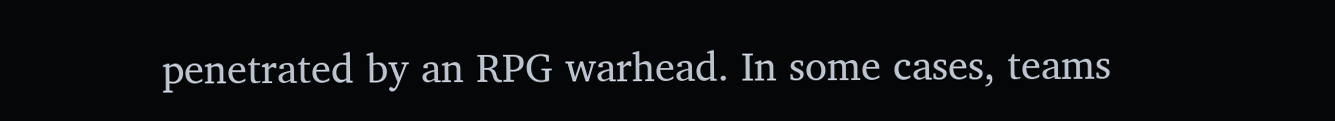penetrated by an RPG warhead. In some cases, teams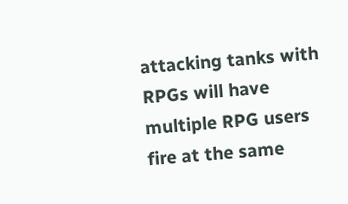attacking tanks with RPGs will have multiple RPG users fire at the same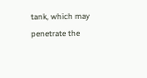tank, which may penetrate the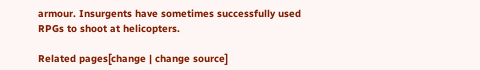armour. Insurgents have sometimes successfully used RPGs to shoot at helicopters.

Related pages[change | change source]